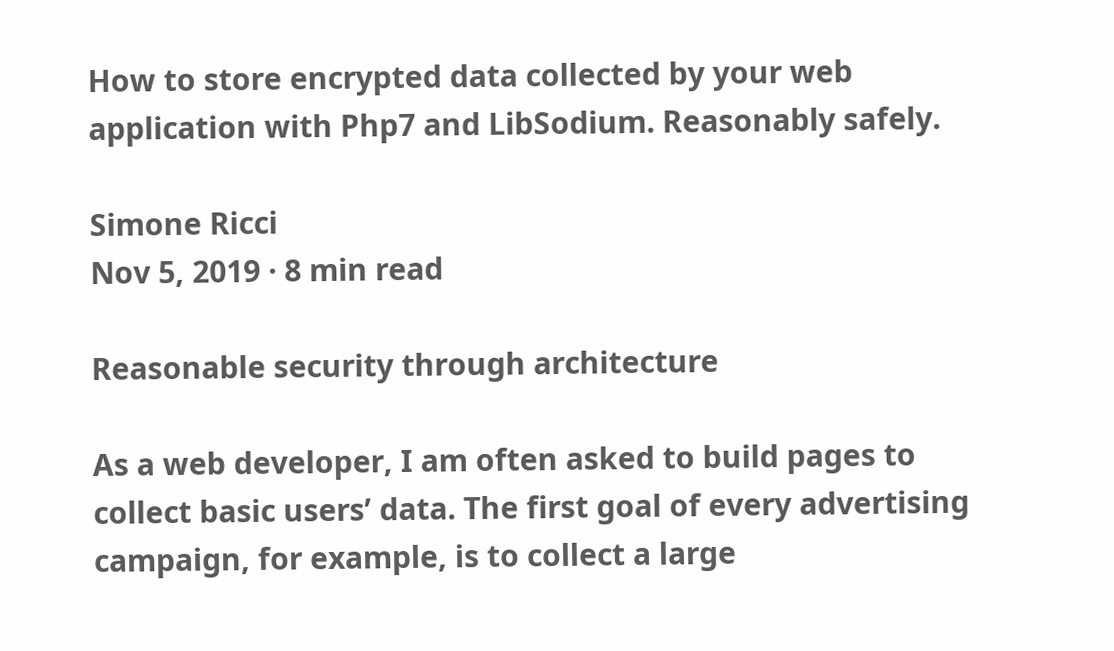How to store encrypted data collected by your web application with Php7 and LibSodium. Reasonably safely.

Simone Ricci
Nov 5, 2019 · 8 min read

Reasonable security through architecture

As a web developer, I am often asked to build pages to collect basic users’ data. The first goal of every advertising campaign, for example, is to collect a large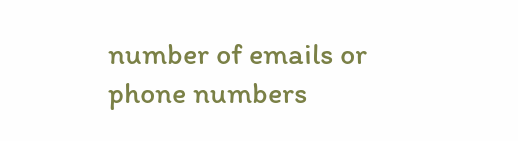number of emails or phone numbers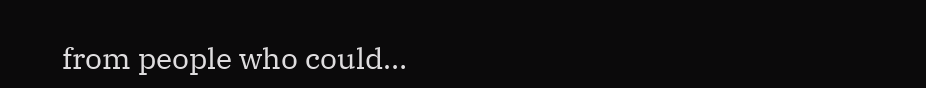from people who could…